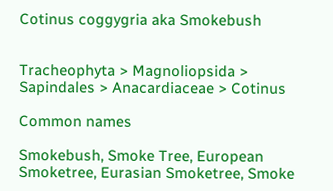Cotinus coggygria aka Smokebush


Tracheophyta > Magnoliopsida > Sapindales > Anacardiaceae > Cotinus

Common names

Smokebush, Smoke Tree, European Smoketree, Eurasian Smoketree, Smoke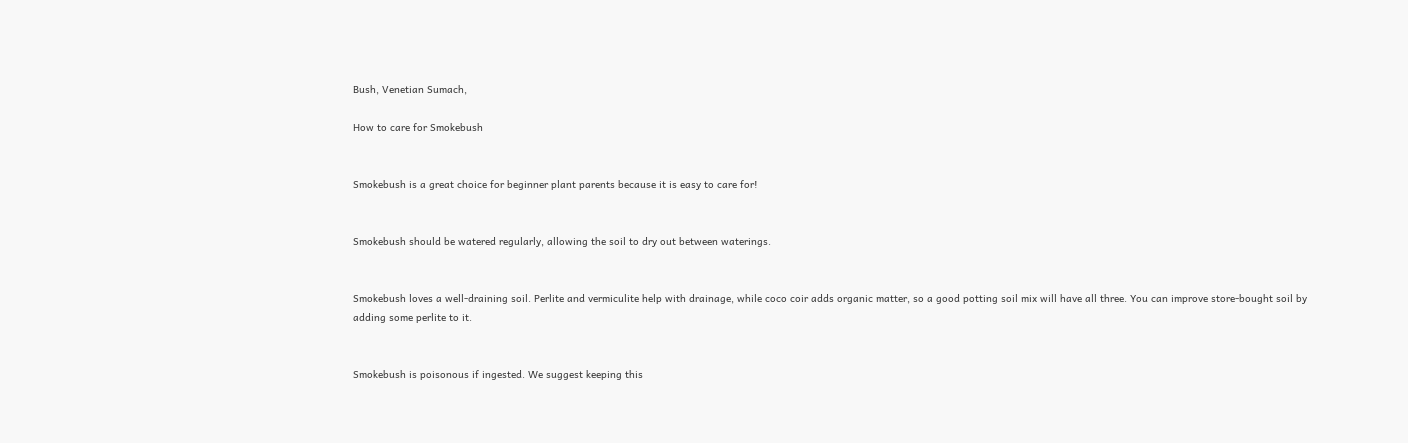Bush, Venetian Sumach,

How to care for Smokebush


Smokebush is a great choice for beginner plant parents because it is easy to care for!


Smokebush should be watered regularly, allowing the soil to dry out between waterings.


Smokebush loves a well-draining soil. Perlite and vermiculite help with drainage, while coco coir adds organic matter, so a good potting soil mix will have all three. You can improve store-bought soil by adding some perlite to it.


Smokebush is poisonous if ingested. We suggest keeping this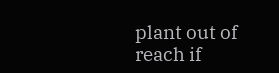plant out of reach if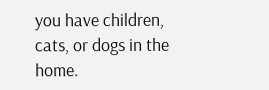you have children, cats, or dogs in the home.